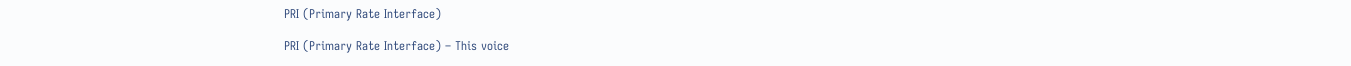PRI (Primary Rate Interface)

PRI (Primary Rate Interface) – This voice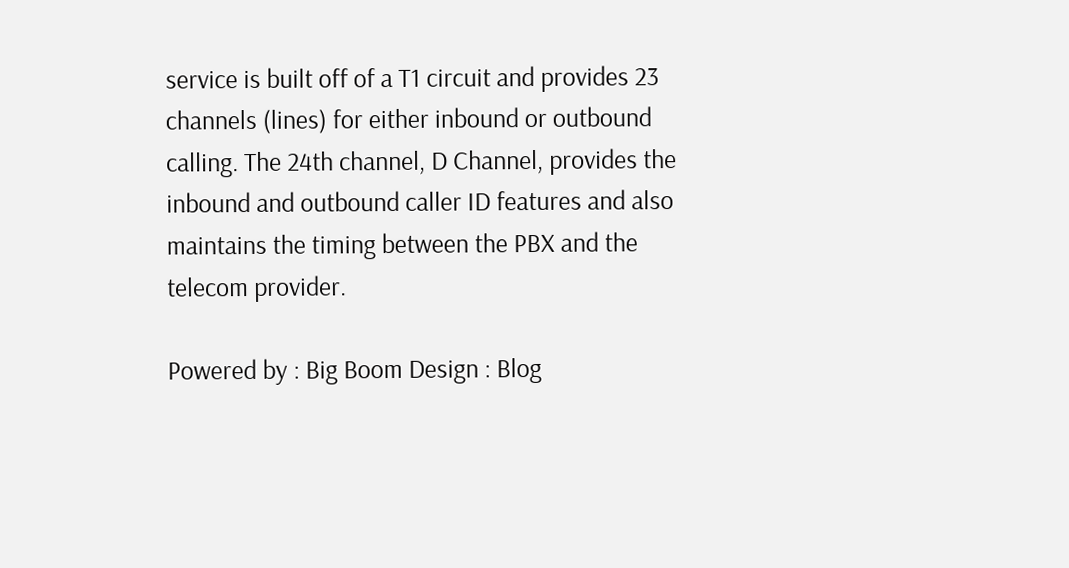service is built off of a T1 circuit and provides 23 channels (lines) for either inbound or outbound calling. The 24th channel, D Channel, provides the inbound and outbound caller ID features and also maintains the timing between the PBX and the telecom provider.

Powered by : Big Boom Design : Blog